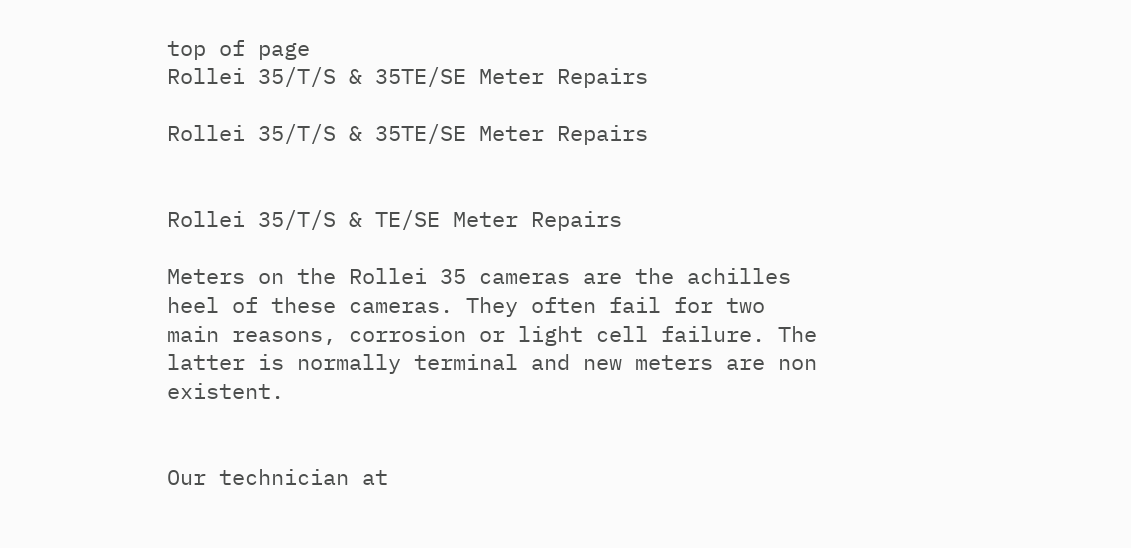top of page
Rollei 35/T/S & 35TE/SE Meter Repairs

Rollei 35/T/S & 35TE/SE Meter Repairs


Rollei 35/T/S & TE/SE Meter Repairs

Meters on the Rollei 35 cameras are the achilles heel of these cameras. They often fail for two main reasons, corrosion or light cell failure. The latter is normally terminal and new meters are non existent.


Our technician at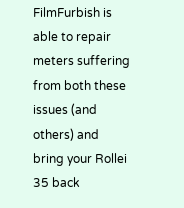FilmFurbish is able to repair meters suffering from both these issues (and others) and bring your Rollei 35 back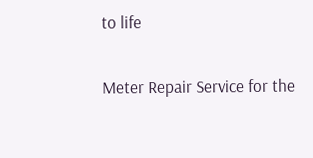to life

Meter Repair Service for the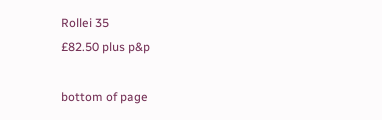Rollei 35
£82.50 plus p&p

bottom of page